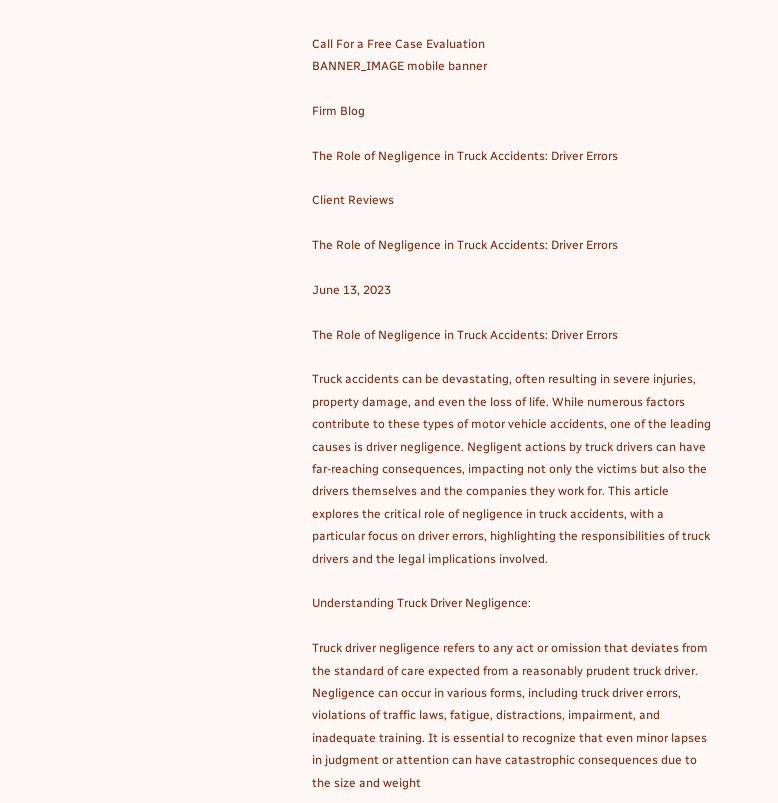Call For a Free Case Evaluation
BANNER_IMAGE mobile banner

Firm Blog

The Role of Negligence in Truck Accidents: Driver Errors

Client Reviews

The Role of Negligence in Truck Accidents: Driver Errors

June 13, 2023

The Role of Negligence in Truck Accidents: Driver Errors

Truck accidents can be devastating, often resulting in severe injuries, property damage, and even the loss of life. While numerous factors contribute to these types of motor vehicle accidents, one of the leading causes is driver negligence. Negligent actions by truck drivers can have far-reaching consequences, impacting not only the victims but also the drivers themselves and the companies they work for. This article explores the critical role of negligence in truck accidents, with a particular focus on driver errors, highlighting the responsibilities of truck drivers and the legal implications involved.

Understanding Truck Driver Negligence:

Truck driver negligence refers to any act or omission that deviates from the standard of care expected from a reasonably prudent truck driver. Negligence can occur in various forms, including truck driver errors, violations of traffic laws, fatigue, distractions, impairment, and inadequate training. It is essential to recognize that even minor lapses in judgment or attention can have catastrophic consequences due to the size and weight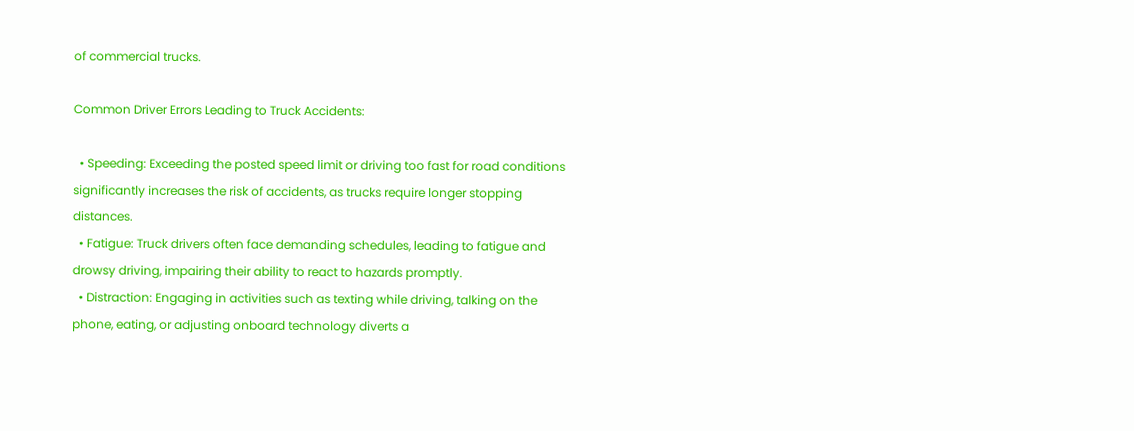of commercial trucks.

Common Driver Errors Leading to Truck Accidents:

  • Speeding: Exceeding the posted speed limit or driving too fast for road conditions significantly increases the risk of accidents, as trucks require longer stopping distances.
  • Fatigue: Truck drivers often face demanding schedules, leading to fatigue and drowsy driving, impairing their ability to react to hazards promptly.
  • Distraction: Engaging in activities such as texting while driving, talking on the phone, eating, or adjusting onboard technology diverts a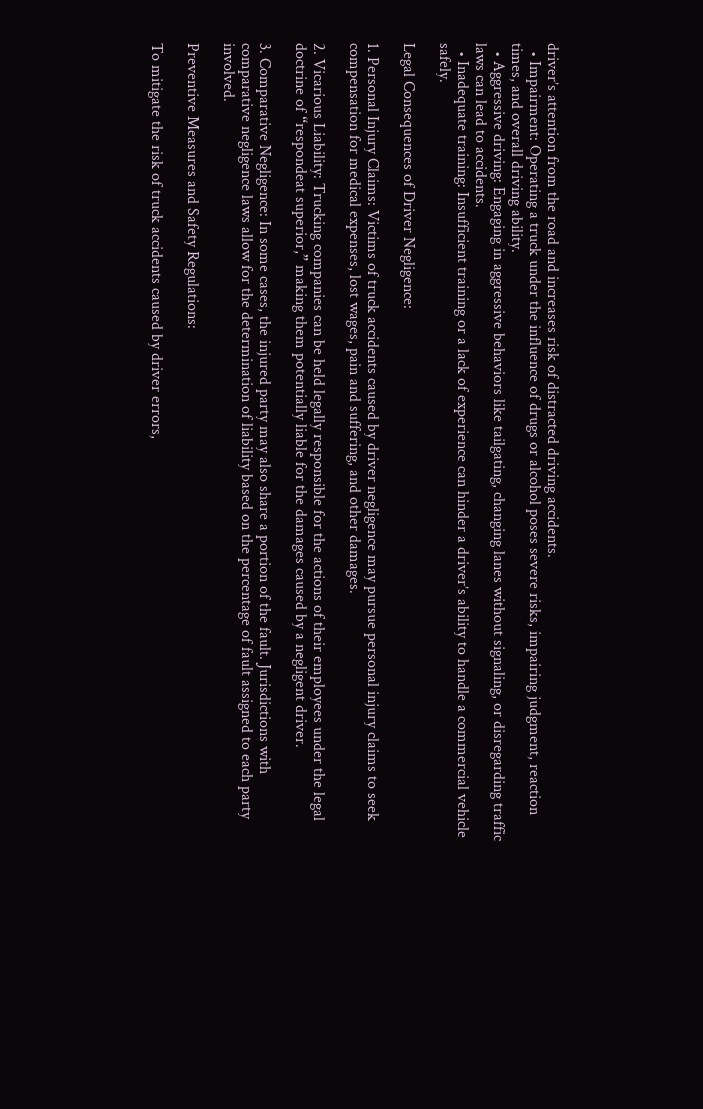driver’s attention from the road and increases risk of distracted driving accidents.
  • Impairment: Operating a truck under the influence of drugs or alcohol poses severe risks, impairing judgment, reaction times, and overall driving ability.
  • Aggressive driving: Engaging in aggressive behaviors like tailgating, changing lanes without signaling, or disregarding traffic laws can lead to accidents.
  • Inadequate training: Insufficient training or a lack of experience can hinder a driver’s ability to handle a commercial vehicle safely.

Legal Consequences of Driver Negligence:

1. Personal Injury Claims: Victims of truck accidents caused by driver negligence may pursue personal injury claims to seek compensation for medical expenses, lost wages, pain and suffering, and other damages.

2. Vicarious Liability: Trucking companies can be held legally responsible for the actions of their employees under the legal doctrine of “respondeat superior,” making them potentially liable for the damages caused by a negligent driver.

3. Comparative Negligence: In some cases, the injured party may also share a portion of the fault. Jurisdictions with comparative negligence laws allow for the determination of liability based on the percentage of fault assigned to each party involved.

Preventive Measures and Safety Regulations:

To mitigate the risk of truck accidents caused by driver errors,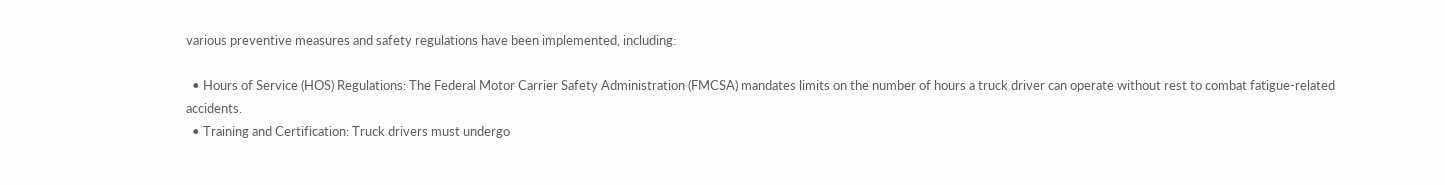various preventive measures and safety regulations have been implemented, including:

  • Hours of Service (HOS) Regulations: The Federal Motor Carrier Safety Administration (FMCSA) mandates limits on the number of hours a truck driver can operate without rest to combat fatigue-related accidents.
  • Training and Certification: Truck drivers must undergo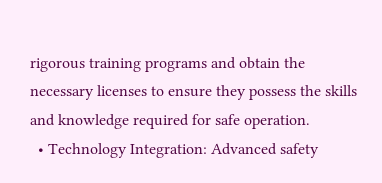rigorous training programs and obtain the necessary licenses to ensure they possess the skills and knowledge required for safe operation.
  • Technology Integration: Advanced safety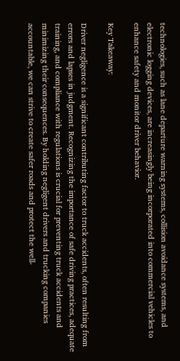technologies, such as lane departure warning systems, collision avoidance systems, and electronic logging devices, are increasingly being incorporated into commercial vehicles to enhance safety and monitor driver behavior.

Key Takeaway:

Driver negligence is a significant contributing factor to truck accidents, often resulting from errors and lapses in judgment. Recognizing the importance of safe driving practices, adequate training, and compliance with regulations is crucial for preventing truck accidents and minimizing their consequences. By holding negligent drivers and trucking companies accountable, we can strive to create safer roads and protect the well-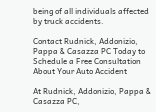being of all individuals affected by truck accidents.

Contact Rudnick, Addonizio, Pappa & Casazza PC Today to Schedule a Free Consultation About Your Auto Accident

At Rudnick, Addonizio, Pappa & Casazza PC,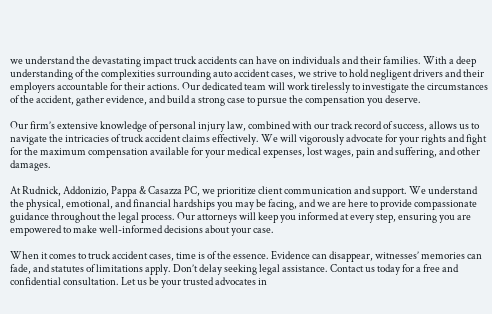we understand the devastating impact truck accidents can have on individuals and their families. With a deep understanding of the complexities surrounding auto accident cases, we strive to hold negligent drivers and their employers accountable for their actions. Our dedicated team will work tirelessly to investigate the circumstances of the accident, gather evidence, and build a strong case to pursue the compensation you deserve.

Our firm’s extensive knowledge of personal injury law, combined with our track record of success, allows us to navigate the intricacies of truck accident claims effectively. We will vigorously advocate for your rights and fight for the maximum compensation available for your medical expenses, lost wages, pain and suffering, and other damages.

At Rudnick, Addonizio, Pappa & Casazza PC, we prioritize client communication and support. We understand the physical, emotional, and financial hardships you may be facing, and we are here to provide compassionate guidance throughout the legal process. Our attorneys will keep you informed at every step, ensuring you are empowered to make well-informed decisions about your case.

When it comes to truck accident cases, time is of the essence. Evidence can disappear, witnesses’ memories can fade, and statutes of limitations apply. Don’t delay seeking legal assistance. Contact us today for a free and confidential consultation. Let us be your trusted advocates in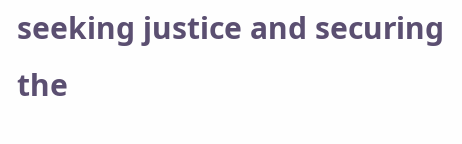seeking justice and securing the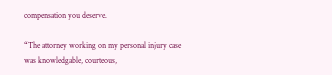compensation you deserve.

“The attorney working on my personal injury case was knowledgable, courteous,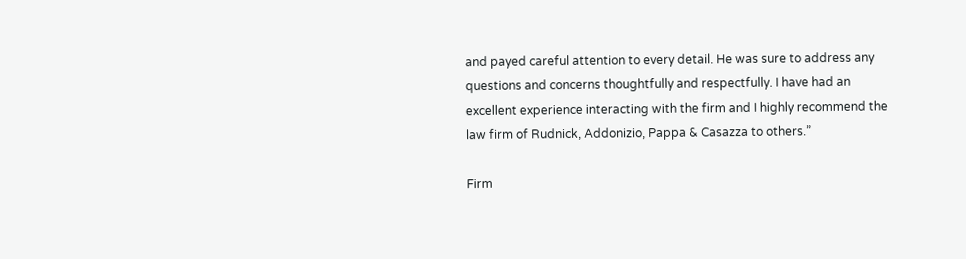and payed careful attention to every detail. He was sure to address any questions and concerns thoughtfully and respectfully. I have had an excellent experience interacting with the firm and I highly recommend the law firm of Rudnick, Addonizio, Pappa & Casazza to others.”

Firm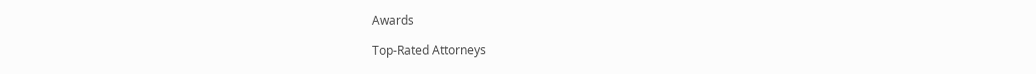Awards

Top-Rated Attorneys